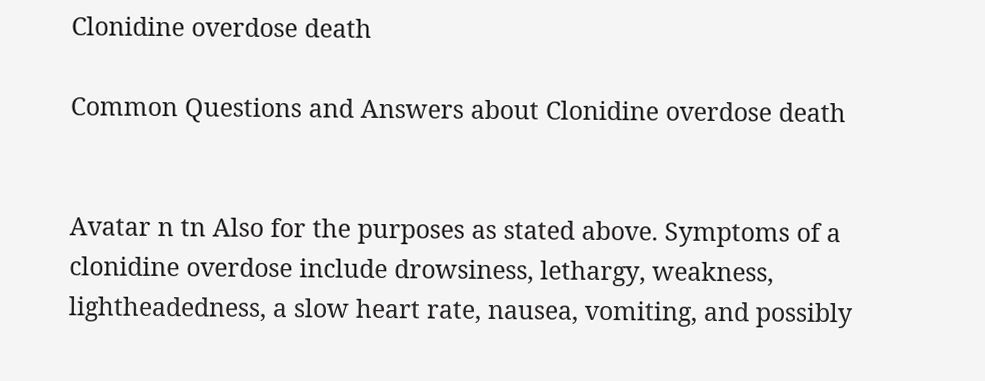Clonidine overdose death

Common Questions and Answers about Clonidine overdose death


Avatar n tn Also for the purposes as stated above. Symptoms of a clonidine overdose include drowsiness, lethargy, weakness, lightheadedness, a slow heart rate, nausea, vomiting, and possibly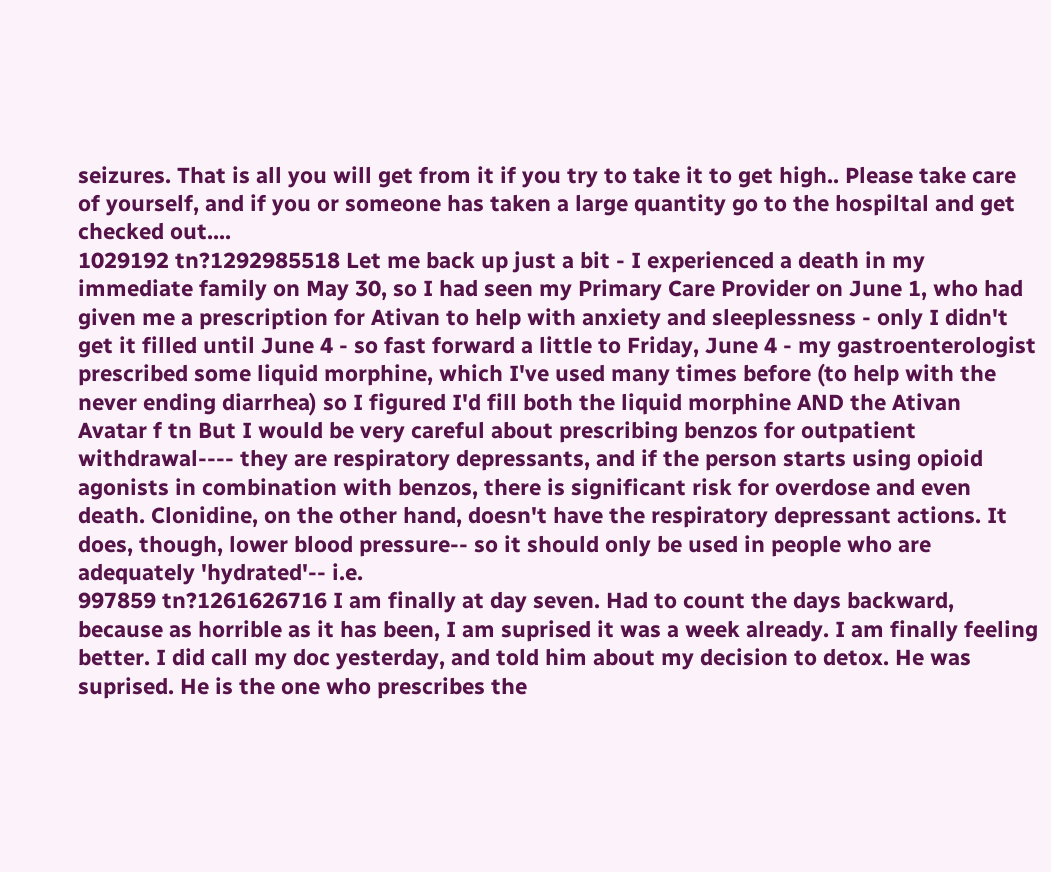seizures. That is all you will get from it if you try to take it to get high.. Please take care of yourself, and if you or someone has taken a large quantity go to the hospiltal and get checked out....
1029192 tn?1292985518 Let me back up just a bit - I experienced a death in my immediate family on May 30, so I had seen my Primary Care Provider on June 1, who had given me a prescription for Ativan to help with anxiety and sleeplessness - only I didn't get it filled until June 4 - so fast forward a little to Friday, June 4 - my gastroenterologist prescribed some liquid morphine, which I've used many times before (to help with the never ending diarrhea) so I figured I'd fill both the liquid morphine AND the Ativan
Avatar f tn But I would be very careful about prescribing benzos for outpatient withdrawal---- they are respiratory depressants, and if the person starts using opioid agonists in combination with benzos, there is significant risk for overdose and even death. Clonidine, on the other hand, doesn't have the respiratory depressant actions. It does, though, lower blood pressure-- so it should only be used in people who are adequately 'hydrated'-- i.e.
997859 tn?1261626716 I am finally at day seven. Had to count the days backward, because as horrible as it has been, I am suprised it was a week already. I am finally feeling better. I did call my doc yesterday, and told him about my decision to detox. He was suprised. He is the one who prescribes the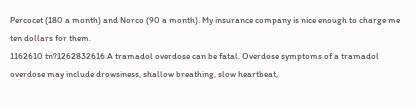Percocet (180 a month) and Norco (90 a month). My insurance company is nice enough to charge me ten dollars for them.
1162610 tn?1262832616 A tramadol overdose can be fatal. Overdose symptoms of a tramadol overdose may include drowsiness, shallow breathing, slow heartbeat,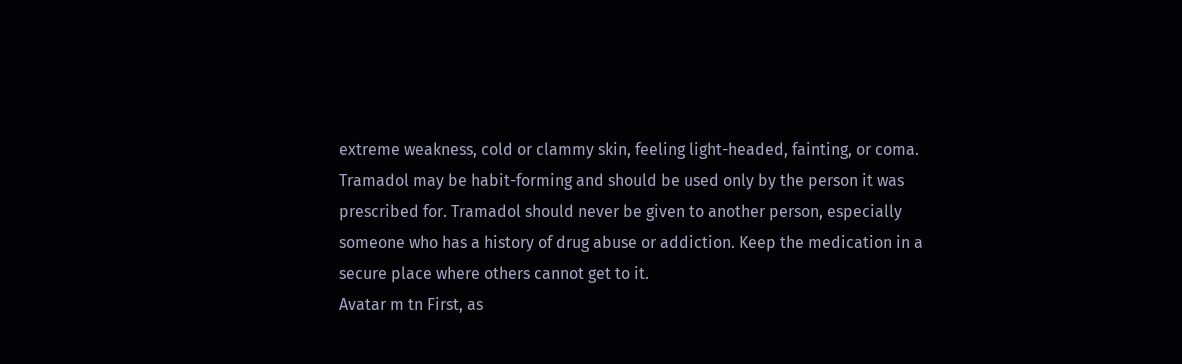extreme weakness, cold or clammy skin, feeling light-headed, fainting, or coma. Tramadol may be habit-forming and should be used only by the person it was prescribed for. Tramadol should never be given to another person, especially someone who has a history of drug abuse or addiction. Keep the medication in a secure place where others cannot get to it.
Avatar m tn First, as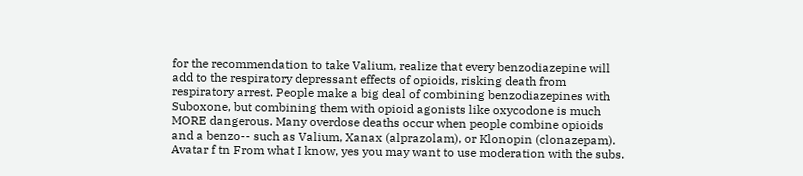for the recommendation to take Valium, realize that every benzodiazepine will add to the respiratory depressant effects of opioids, risking death from respiratory arrest. People make a big deal of combining benzodiazepines with Suboxone, but combining them with opioid agonists like oxycodone is much MORE dangerous. Many overdose deaths occur when people combine opioids and a benzo-- such as Valium, Xanax (alprazolam), or Klonopin (clonazepam).
Avatar f tn From what I know, yes you may want to use moderation with the subs.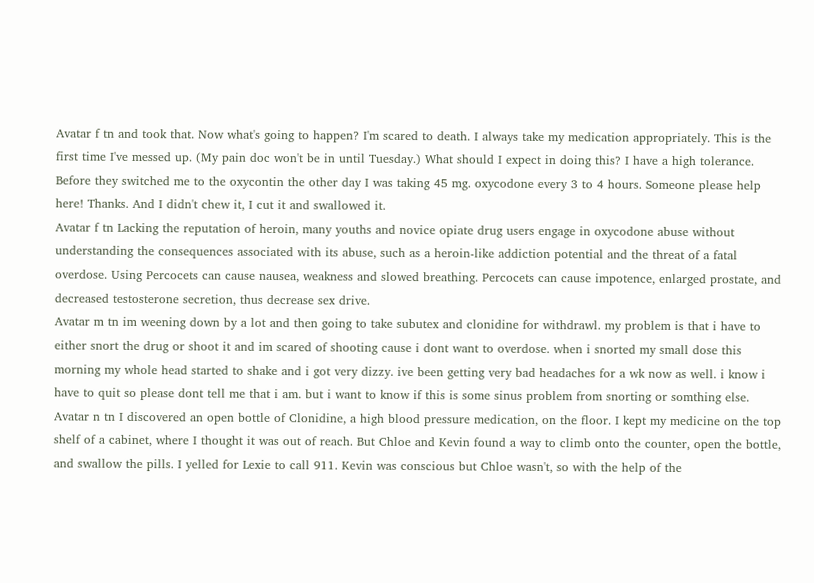Avatar f tn and took that. Now what's going to happen? I'm scared to death. I always take my medication appropriately. This is the first time I've messed up. (My pain doc won't be in until Tuesday.) What should I expect in doing this? I have a high tolerance. Before they switched me to the oxycontin the other day I was taking 45 mg. oxycodone every 3 to 4 hours. Someone please help here! Thanks. And I didn't chew it, I cut it and swallowed it.
Avatar f tn Lacking the reputation of heroin, many youths and novice opiate drug users engage in oxycodone abuse without understanding the consequences associated with its abuse, such as a heroin-like addiction potential and the threat of a fatal overdose. Using Percocets can cause nausea, weakness and slowed breathing. Percocets can cause impotence, enlarged prostate, and decreased testosterone secretion, thus decrease sex drive.
Avatar m tn im weening down by a lot and then going to take subutex and clonidine for withdrawl. my problem is that i have to either snort the drug or shoot it and im scared of shooting cause i dont want to overdose. when i snorted my small dose this morning my whole head started to shake and i got very dizzy. ive been getting very bad headaches for a wk now as well. i know i have to quit so please dont tell me that i am. but i want to know if this is some sinus problem from snorting or somthing else.
Avatar n tn I discovered an open bottle of Clonidine, a high blood pressure medication, on the floor. I kept my medicine on the top shelf of a cabinet, where I thought it was out of reach. But Chloe and Kevin found a way to climb onto the counter, open the bottle, and swallow the pills. I yelled for Lexie to call 911. Kevin was conscious but Chloe wasn't, so with the help of the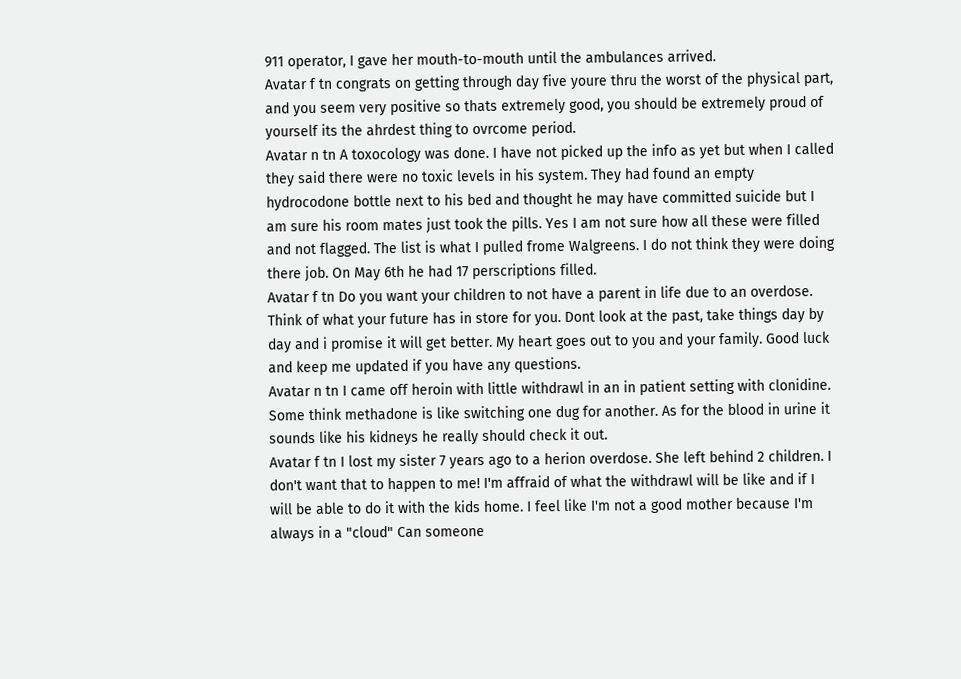911 operator, I gave her mouth-to-mouth until the ambulances arrived.
Avatar f tn congrats on getting through day five youre thru the worst of the physical part, and you seem very positive so thats extremely good, you should be extremely proud of yourself its the ahrdest thing to ovrcome period.
Avatar n tn A toxocology was done. I have not picked up the info as yet but when I called they said there were no toxic levels in his system. They had found an empty hydrocodone bottle next to his bed and thought he may have committed suicide but I am sure his room mates just took the pills. Yes I am not sure how all these were filled and not flagged. The list is what I pulled frome Walgreens. I do not think they were doing there job. On May 6th he had 17 perscriptions filled.
Avatar f tn Do you want your children to not have a parent in life due to an overdose. Think of what your future has in store for you. Dont look at the past, take things day by day and i promise it will get better. My heart goes out to you and your family. Good luck and keep me updated if you have any questions.
Avatar n tn I came off heroin with little withdrawl in an in patient setting with clonidine. Some think methadone is like switching one dug for another. As for the blood in urine it sounds like his kidneys he really should check it out.
Avatar f tn I lost my sister 7 years ago to a herion overdose. She left behind 2 children. I don't want that to happen to me! I'm affraid of what the withdrawl will be like and if I will be able to do it with the kids home. I feel like I'm not a good mother because I'm always in a "cloud" Can someone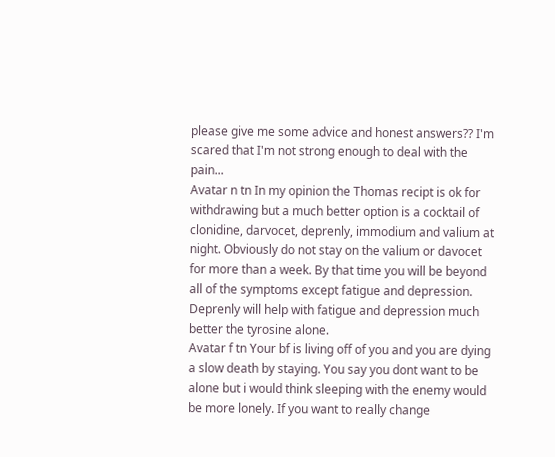please give me some advice and honest answers?? I'm scared that I'm not strong enough to deal with the pain...
Avatar n tn In my opinion the Thomas recipt is ok for withdrawing but a much better option is a cocktail of clonidine, darvocet, deprenly, immodium and valium at night. Obviously do not stay on the valium or davocet for more than a week. By that time you will be beyond all of the symptoms except fatigue and depression. Deprenly will help with fatigue and depression much better the tyrosine alone.
Avatar f tn Your bf is living off of you and you are dying a slow death by staying. You say you dont want to be alone but i would think sleeping with the enemy would be more lonely. If you want to really change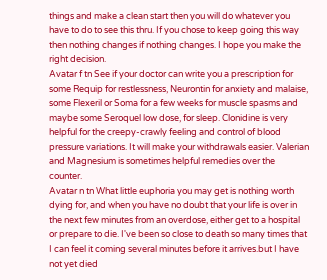things and make a clean start then you will do whatever you have to do to see this thru. If you chose to keep going this way then nothing changes if nothing changes. I hope you make the right decision.
Avatar f tn See if your doctor can write you a prescription for some Requip for restlessness, Neurontin for anxiety and malaise, some Flexeril or Soma for a few weeks for muscle spasms and maybe some Seroquel low dose, for sleep. Clonidine is very helpful for the creepy-crawly feeling and control of blood pressure variations. It will make your withdrawals easier. Valerian and Magnesium is sometimes helpful remedies over the counter.
Avatar n tn What little euphoria you may get is nothing worth dying for, and when you have no doubt that your life is over in the next few minutes from an overdose, either get to a hospital or prepare to die. I've been so close to death so many times that I can feel it coming several minutes before it arrives.but I have not yet died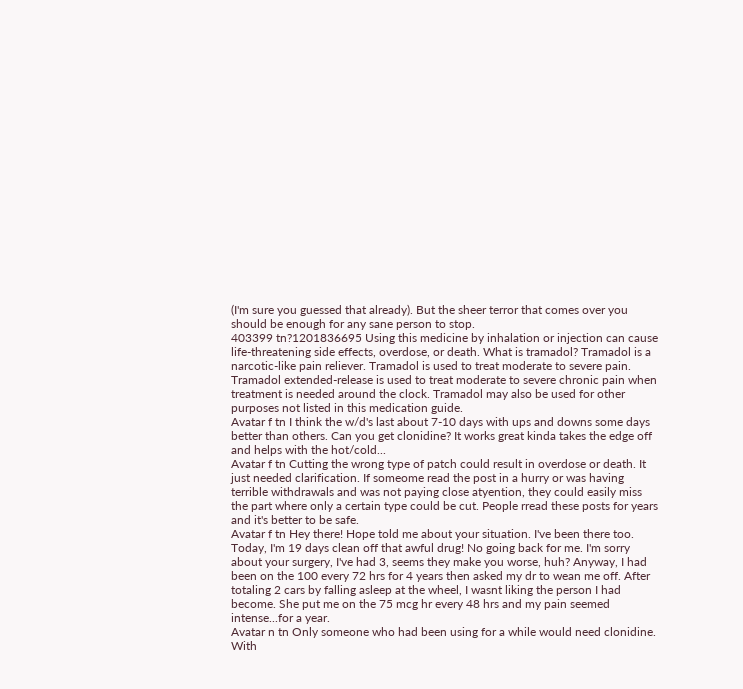(I'm sure you guessed that already). But the sheer terror that comes over you should be enough for any sane person to stop.
403399 tn?1201836695 Using this medicine by inhalation or injection can cause life-threatening side effects, overdose, or death. What is tramadol? Tramadol is a narcotic-like pain reliever. Tramadol is used to treat moderate to severe pain. Tramadol extended-release is used to treat moderate to severe chronic pain when treatment is needed around the clock. Tramadol may also be used for other purposes not listed in this medication guide.
Avatar f tn I think the w/d's last about 7-10 days with ups and downs some days better than others. Can you get clonidine? It works great kinda takes the edge off and helps with the hot/cold...
Avatar f tn Cutting the wrong type of patch could result in overdose or death. It just needed clarification. If someome read the post in a hurry or was having terrible withdrawals and was not paying close atyention, they could easily miss the part where only a certain type could be cut. People rread these posts for years and it's better to be safe.
Avatar f tn Hey there! Hope told me about your situation. I've been there too. Today, I'm 19 days clean off that awful drug! No going back for me. I'm sorry about your surgery, I've had 3, seems they make you worse, huh? Anyway, I had been on the 100 every 72 hrs for 4 years then asked my dr to wean me off. After totaling 2 cars by falling asleep at the wheel, I wasnt liking the person I had become. She put me on the 75 mcg hr every 48 hrs and my pain seemed intense...for a year.
Avatar n tn Only someone who had been using for a while would need clonidine. With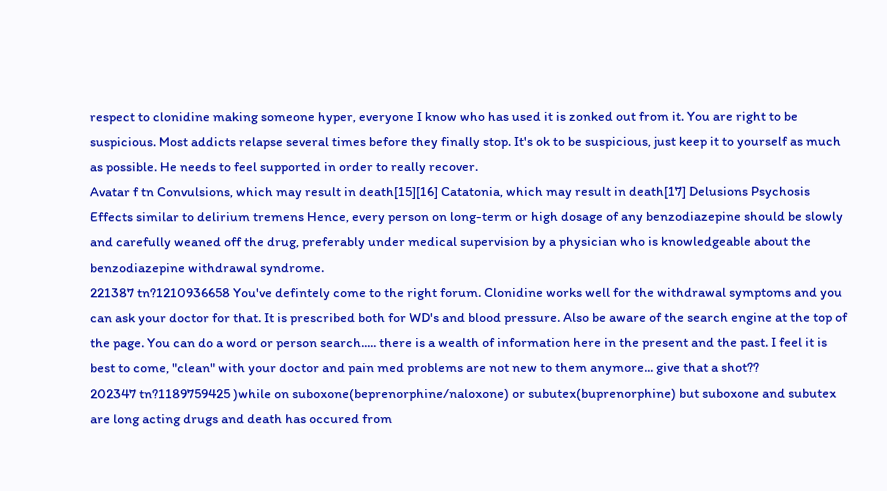respect to clonidine making someone hyper, everyone I know who has used it is zonked out from it. You are right to be suspicious. Most addicts relapse several times before they finally stop. It's ok to be suspicious, just keep it to yourself as much as possible. He needs to feel supported in order to really recover.
Avatar f tn Convulsions, which may result in death[15][16] Catatonia, which may result in death[17] Delusions Psychosis Effects similar to delirium tremens Hence, every person on long-term or high dosage of any benzodiazepine should be slowly and carefully weaned off the drug, preferably under medical supervision by a physician who is knowledgeable about the benzodiazepine withdrawal syndrome.
221387 tn?1210936658 You've defintely come to the right forum. Clonidine works well for the withdrawal symptoms and you can ask your doctor for that. It is prescribed both for WD's and blood pressure. Also be aware of the search engine at the top of the page. You can do a word or person search..... there is a wealth of information here in the present and the past. I feel it is best to come, "clean" with your doctor and pain med problems are not new to them anymore... give that a shot??
202347 tn?1189759425 )while on suboxone(beprenorphine/naloxone) or subutex(buprenorphine) but suboxone and subutex are long acting drugs and death has occured from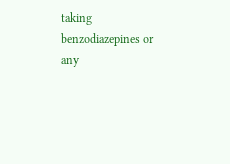taking benzodiazepines or any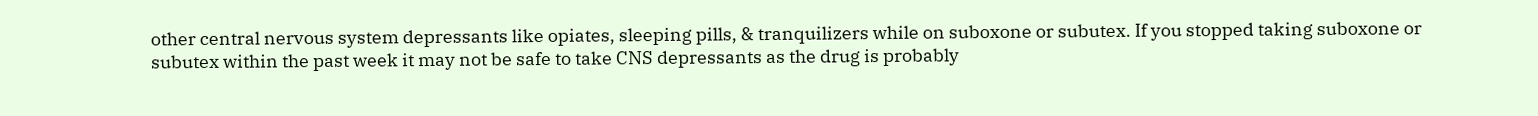other central nervous system depressants like opiates, sleeping pills, & tranquilizers while on suboxone or subutex. If you stopped taking suboxone or subutex within the past week it may not be safe to take CNS depressants as the drug is probably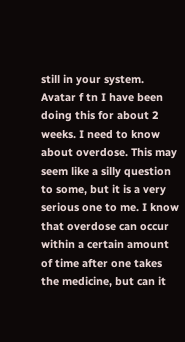still in your system.
Avatar f tn I have been doing this for about 2 weeks. I need to know about overdose. This may seem like a silly question to some, but it is a very serious one to me. I know that overdose can occur within a certain amount of time after one takes the medicine, but can it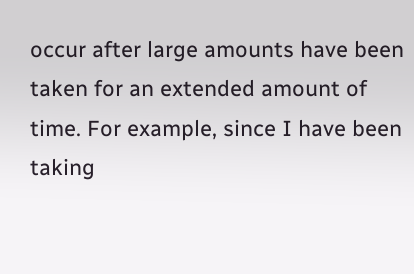occur after large amounts have been taken for an extended amount of time. For example, since I have been taking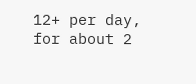12+ per day, for about 2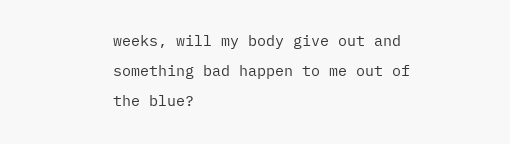weeks, will my body give out and something bad happen to me out of the blue?